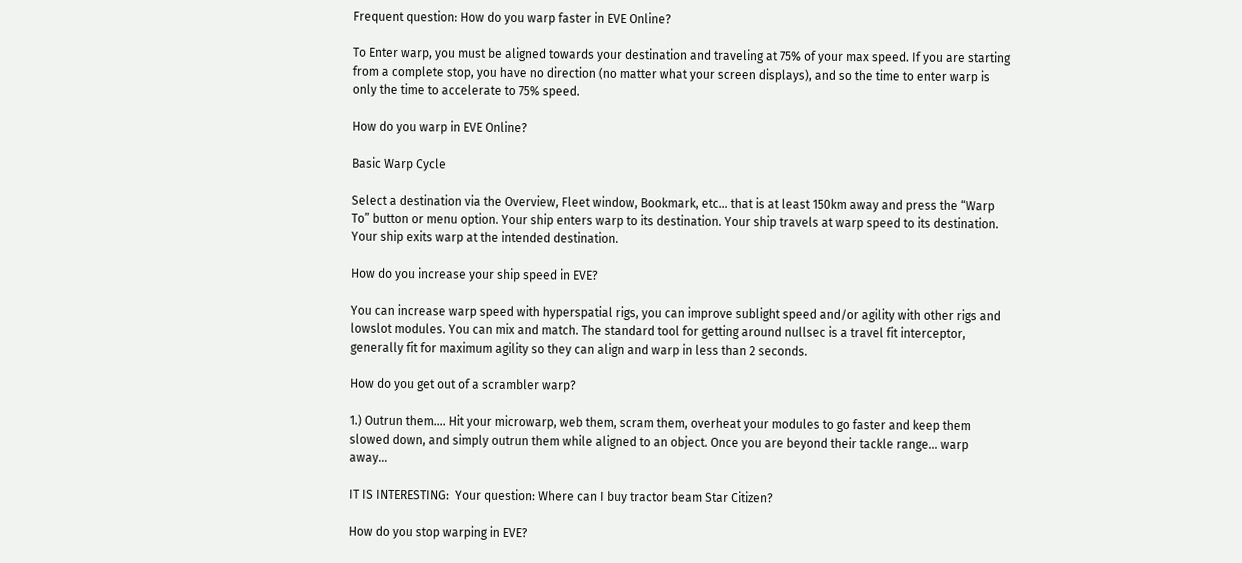Frequent question: How do you warp faster in EVE Online?

To Enter warp, you must be aligned towards your destination and traveling at 75% of your max speed. If you are starting from a complete stop, you have no direction (no matter what your screen displays), and so the time to enter warp is only the time to accelerate to 75% speed.

How do you warp in EVE Online?

Basic Warp Cycle

Select a destination via the Overview, Fleet window, Bookmark, etc… that is at least 150km away and press the “Warp To” button or menu option. Your ship enters warp to its destination. Your ship travels at warp speed to its destination. Your ship exits warp at the intended destination.

How do you increase your ship speed in EVE?

You can increase warp speed with hyperspatial rigs, you can improve sublight speed and/or agility with other rigs and lowslot modules. You can mix and match. The standard tool for getting around nullsec is a travel fit interceptor, generally fit for maximum agility so they can align and warp in less than 2 seconds.

How do you get out of a scrambler warp?

1.) Outrun them…. Hit your microwarp, web them, scram them, overheat your modules to go faster and keep them slowed down, and simply outrun them while aligned to an object. Once you are beyond their tackle range… warp away…

IT IS INTERESTING:  Your question: Where can I buy tractor beam Star Citizen?

How do you stop warping in EVE?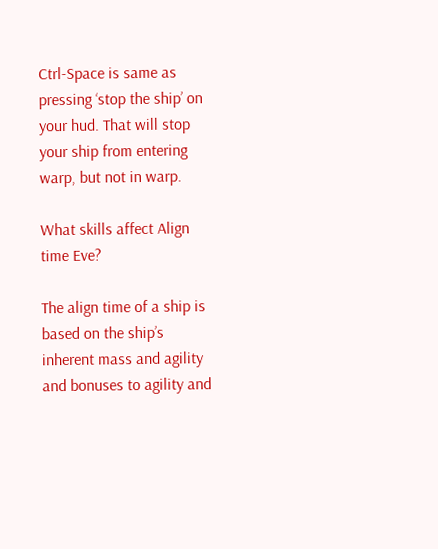Ctrl-Space is same as pressing ‘stop the ship’ on your hud. That will stop your ship from entering warp, but not in warp.

What skills affect Align time Eve?

The align time of a ship is based on the ship’s inherent mass and agility and bonuses to agility and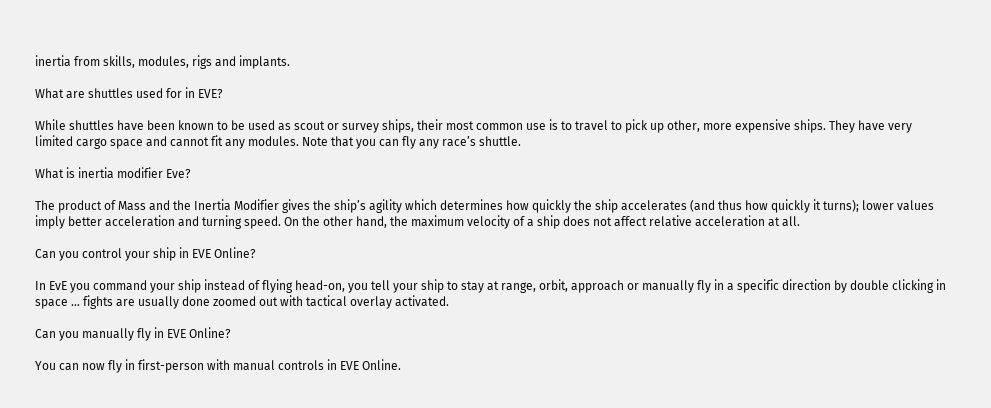inertia from skills, modules, rigs and implants.

What are shuttles used for in EVE?

While shuttles have been known to be used as scout or survey ships, their most common use is to travel to pick up other, more expensive ships. They have very limited cargo space and cannot fit any modules. Note that you can fly any race’s shuttle.

What is inertia modifier Eve?

The product of Mass and the Inertia Modifier gives the ship’s agility which determines how quickly the ship accelerates (and thus how quickly it turns); lower values imply better acceleration and turning speed. On the other hand, the maximum velocity of a ship does not affect relative acceleration at all.

Can you control your ship in EVE Online?

In EvE you command your ship instead of flying head-on, you tell your ship to stay at range, orbit, approach or manually fly in a specific direction by double clicking in space … fights are usually done zoomed out with tactical overlay activated.

Can you manually fly in EVE Online?

You can now fly in first-person with manual controls in EVE Online.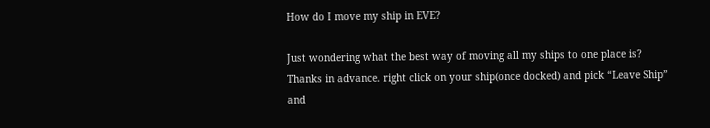How do I move my ship in EVE?

Just wondering what the best way of moving all my ships to one place is? Thanks in advance. right click on your ship(once docked) and pick “Leave Ship” and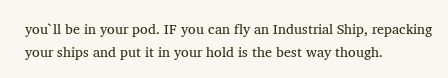you`ll be in your pod. IF you can fly an Industrial Ship, repacking your ships and put it in your hold is the best way though.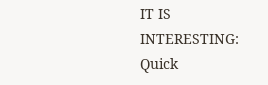IT IS INTERESTING:  Quick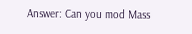Answer: Can you mod Mass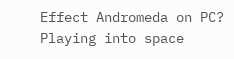Effect Andromeda on PC?
Playing into space